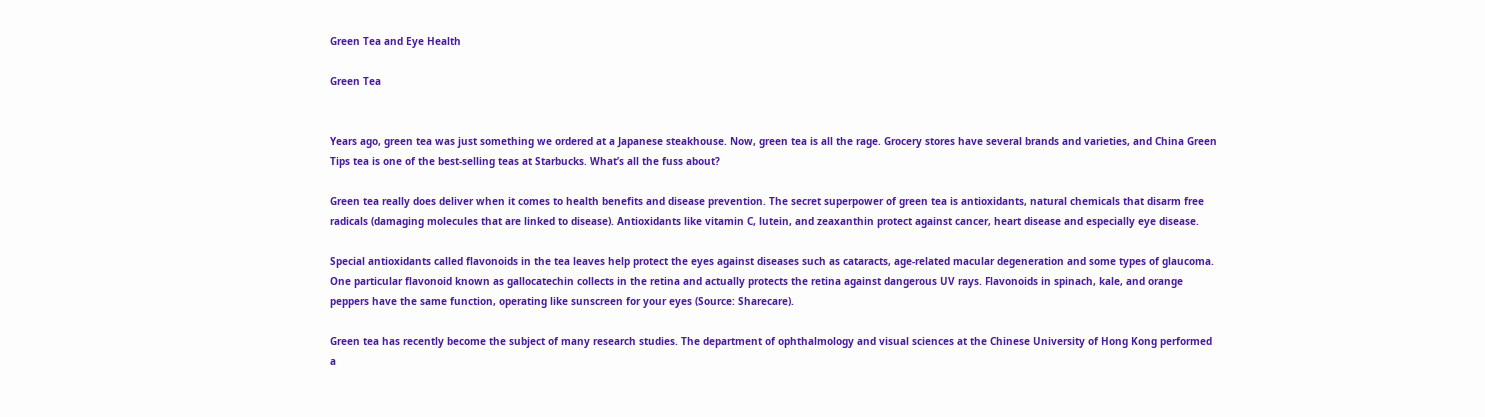Green Tea and Eye Health

Green Tea


Years ago, green tea was just something we ordered at a Japanese steakhouse. Now, green tea is all the rage. Grocery stores have several brands and varieties, and China Green Tips tea is one of the best-selling teas at Starbucks. What’s all the fuss about?

Green tea really does deliver when it comes to health benefits and disease prevention. The secret superpower of green tea is antioxidants, natural chemicals that disarm free radicals (damaging molecules that are linked to disease). Antioxidants like vitamin C, lutein, and zeaxanthin protect against cancer, heart disease and especially eye disease.

Special antioxidants called flavonoids in the tea leaves help protect the eyes against diseases such as cataracts, age-related macular degeneration and some types of glaucoma. One particular flavonoid known as gallocatechin collects in the retina and actually protects the retina against dangerous UV rays. Flavonoids in spinach, kale, and orange peppers have the same function, operating like sunscreen for your eyes (Source: Sharecare).

Green tea has recently become the subject of many research studies. The department of ophthalmology and visual sciences at the Chinese University of Hong Kong performed a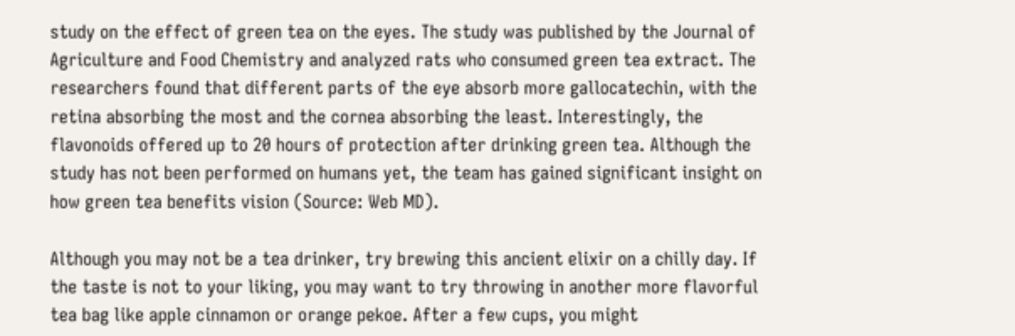study on the effect of green tea on the eyes. The study was published by the Journal of Agriculture and Food Chemistry and analyzed rats who consumed green tea extract. The researchers found that different parts of the eye absorb more gallocatechin, with the retina absorbing the most and the cornea absorbing the least. Interestingly, the flavonoids offered up to 20 hours of protection after drinking green tea. Although the study has not been performed on humans yet, the team has gained significant insight on how green tea benefits vision (Source: Web MD).

Although you may not be a tea drinker, try brewing this ancient elixir on a chilly day. If the taste is not to your liking, you may want to try throwing in another more flavorful tea bag like apple cinnamon or orange pekoe. After a few cups, you might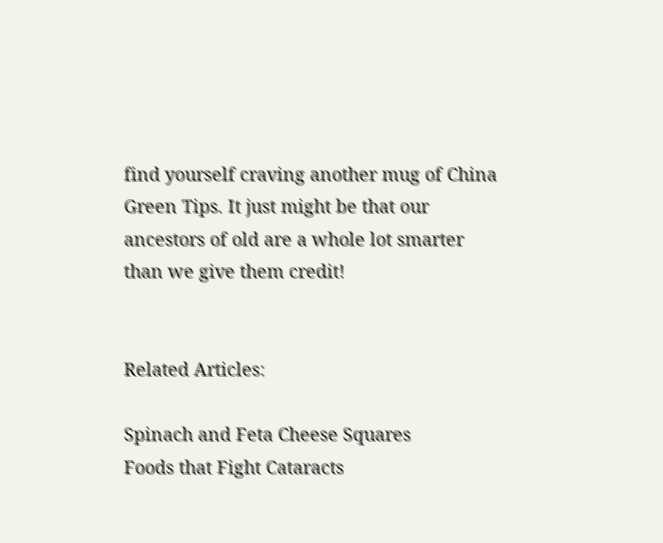find yourself craving another mug of China Green Tips. It just might be that our ancestors of old are a whole lot smarter than we give them credit!


Related Articles:

Spinach and Feta Cheese Squares
Foods that Fight Cataracts